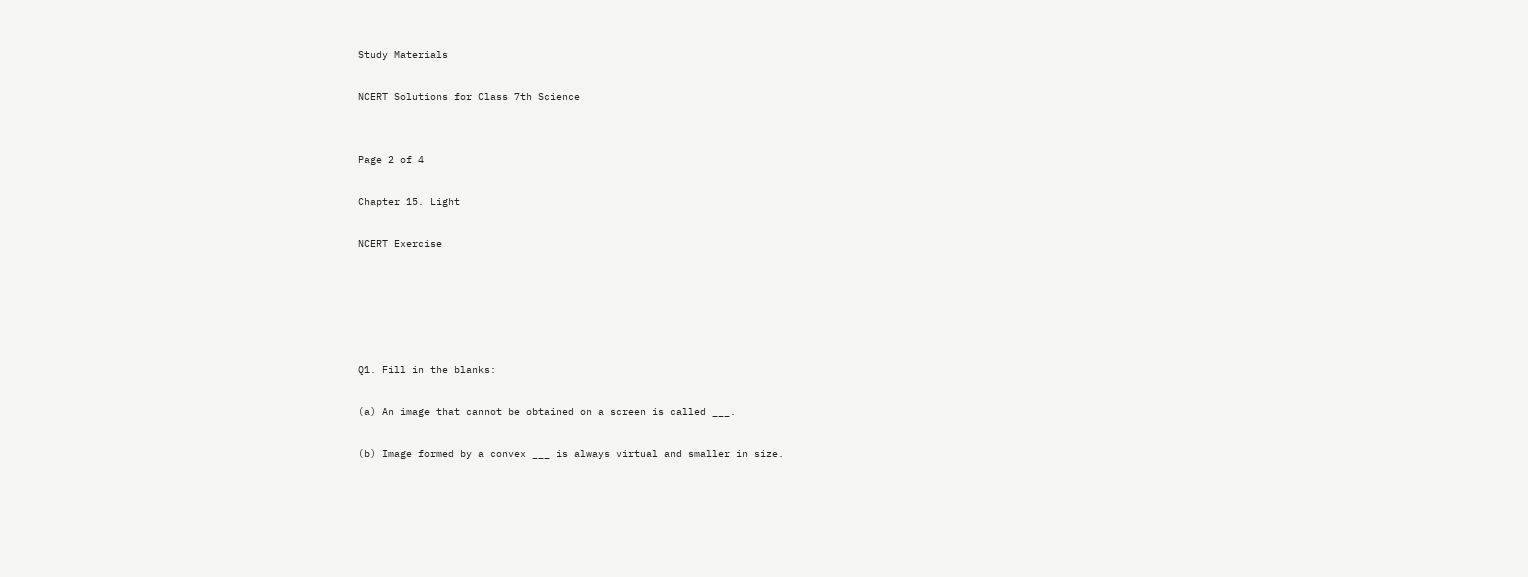Study Materials

NCERT Solutions for Class 7th Science


Page 2 of 4

Chapter 15. Light

NCERT Exercise





Q1. Fill in the blanks:

(a) An image that cannot be obtained on a screen is called ___.

(b) Image formed by a convex ___ is always virtual and smaller in size.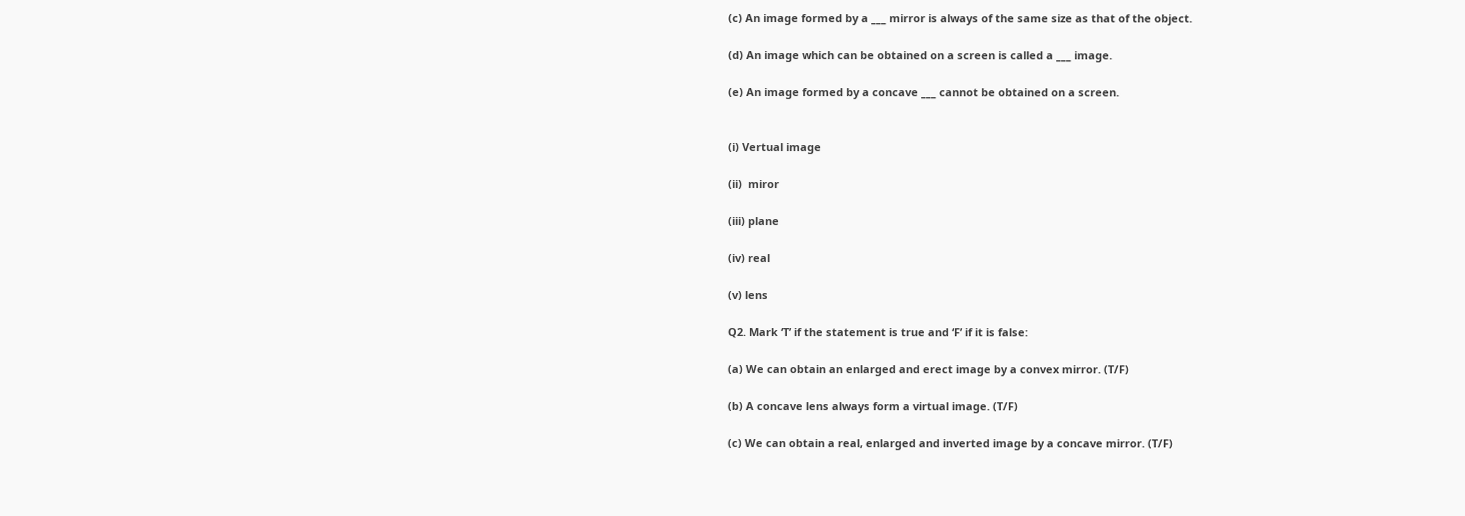(c) An image formed by a ___ mirror is always of the same size as that of the object.

(d) An image which can be obtained on a screen is called a ___ image.

(e) An image formed by a concave ___ cannot be obtained on a screen.


(i) Vertual image

(ii)  miror

(iii) plane

(iv) real

(v) lens

Q2. Mark ‘T’ if the statement is true and ‘F’ if it is false:

(a) We can obtain an enlarged and erect image by a convex mirror. (T/F)

(b) A concave lens always form a virtual image. (T/F)

(c) We can obtain a real, enlarged and inverted image by a concave mirror. (T/F)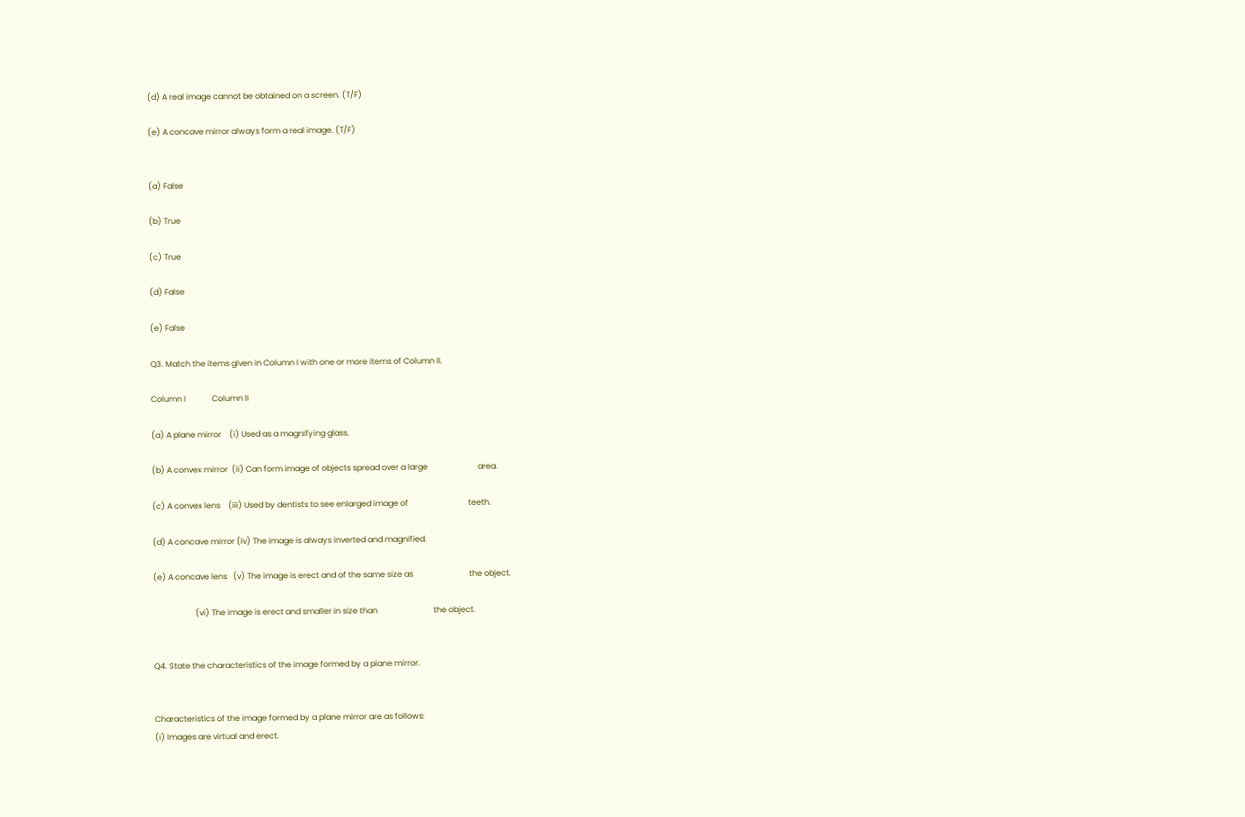(d) A real image cannot be obtained on a screen. (T/F)

(e) A concave mirror always form a real image. (T/F)


(a) False

(b) True

(c) True

(d) False

(e) False

Q3. Match the items given in Column I with one or more items of Column II.

Column I             Column II

(a) A plane mirror    (i) Used as a magnifying glass.

(b) A convex mirror  (ii) Can form image of objects spread over a large                         area.

(c) A convex lens    (iii) Used by dentists to see enlarged image of                              teeth.

(d) A concave mirror (iv) The image is always inverted and magnified.

(e) A concave lens   (v) The image is erect and of the same size as                            the object.

                     (vi) The image is erect and smaller in size than                            the object.


Q4. State the characteristics of the image formed by a plane mirror.


Characteristics of the image formed by a plane mirror are as follows:
(i) Images are virtual and erect.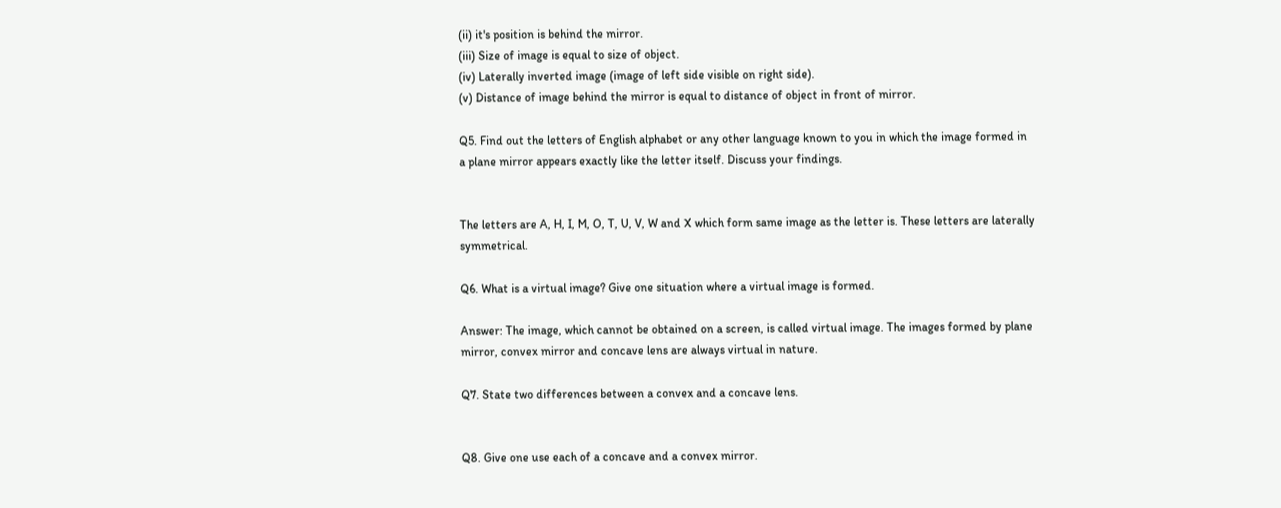(ii) it's position is behind the mirror.
(iii) Size of image is equal to size of object.
(iv) Laterally inverted image (image of left side visible on right side).
(v) Distance of image behind the mirror is equal to distance of object in front of mirror.

Q5. Find out the letters of English alphabet or any other language known to you in which the image formed in a plane mirror appears exactly like the letter itself. Discuss your findings.


The letters are A, H, I, M, O, T, U, V, W and X which form same image as the letter is. These letters are laterally symmetrical.

Q6. What is a virtual image? Give one situation where a virtual image is formed.

Answer: The image, which cannot be obtained on a screen, is called virtual image. The images formed by plane mirror, convex mirror and concave lens are always virtual in nature.

Q7. State two differences between a convex and a concave lens.


Q8. Give one use each of a concave and a convex mirror.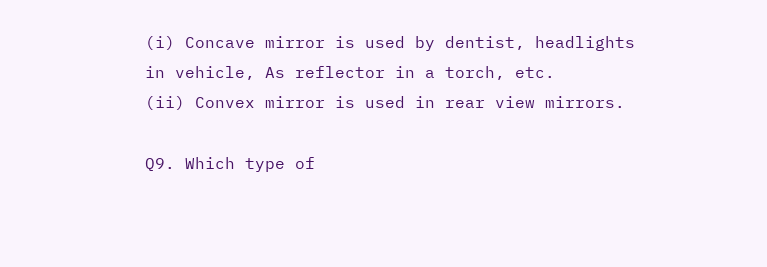(i) Concave mirror is used by dentist, headlights in vehicle, As reflector in a torch, etc.
(ii) Convex mirror is used in rear view mirrors.

Q9. Which type of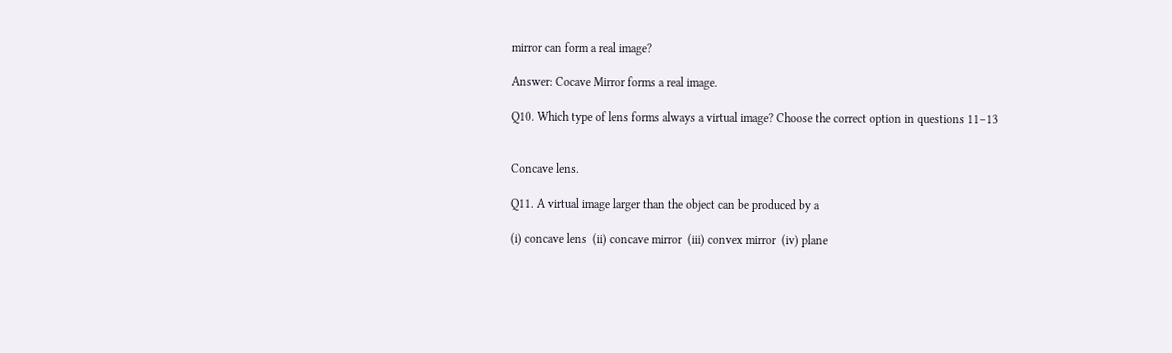mirror can form a real image?

Answer: Cocave Mirror forms a real image.

Q10. Which type of lens forms always a virtual image? Choose the correct option in questions 11–13


Concave lens.

Q11. A virtual image larger than the object can be produced by a

(i) concave lens  (ii) concave mirror  (iii) convex mirror  (iv) plane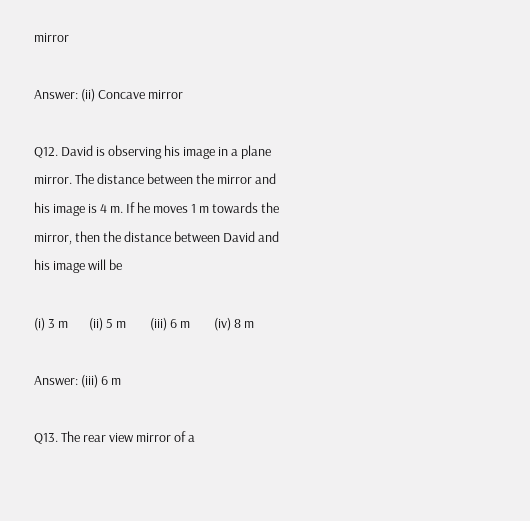mirror

Answer: (ii) Concave mirror

Q12. David is observing his image in a plane mirror. The distance between the mirror and his image is 4 m. If he moves 1 m towards the mirror, then the distance between David and his image will be

(i) 3 m       (ii) 5 m        (iii) 6 m        (iv) 8 m

Answer: (iii) 6 m

Q13. The rear view mirror of a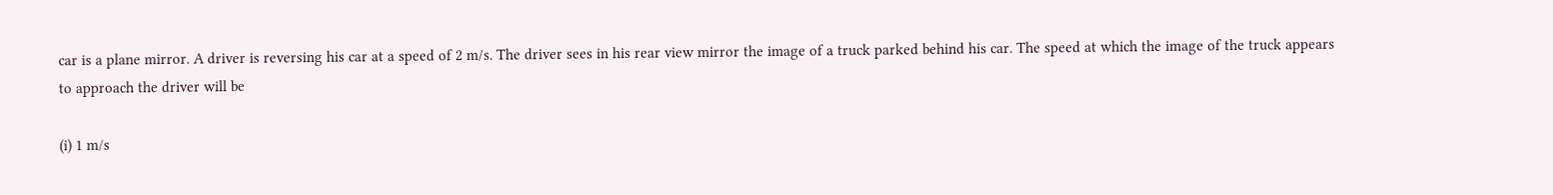car is a plane mirror. A driver is reversing his car at a speed of 2 m/s. The driver sees in his rear view mirror the image of a truck parked behind his car. The speed at which the image of the truck appears to approach the driver will be

(i) 1 m/s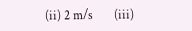(ii) 2 m/s       (iii)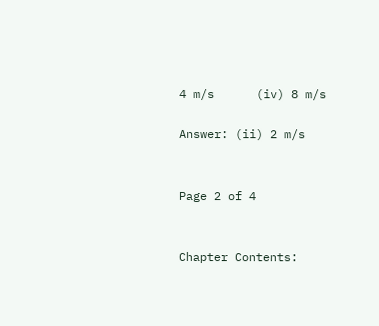4 m/s      (iv) 8 m/s

Answer: (ii) 2 m/s


Page 2 of 4


Chapter Contents: